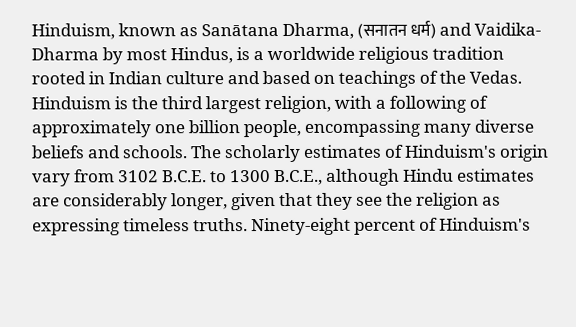Hinduism, known as Sanātana Dharma, (सनातन धर्म) and Vaidika-Dharma by most Hindus, is a worldwide religious tradition rooted in Indian culture and based on teachings of the Vedas. Hinduism is the third largest religion, with a following of approximately one billion people, encompassing many diverse beliefs and schools. The scholarly estimates of Hinduism's origin vary from 3102 B.C.E. to 1300 B.C.E., although Hindu estimates are considerably longer, given that they see the religion as expressing timeless truths. Ninety-eight percent of Hinduism's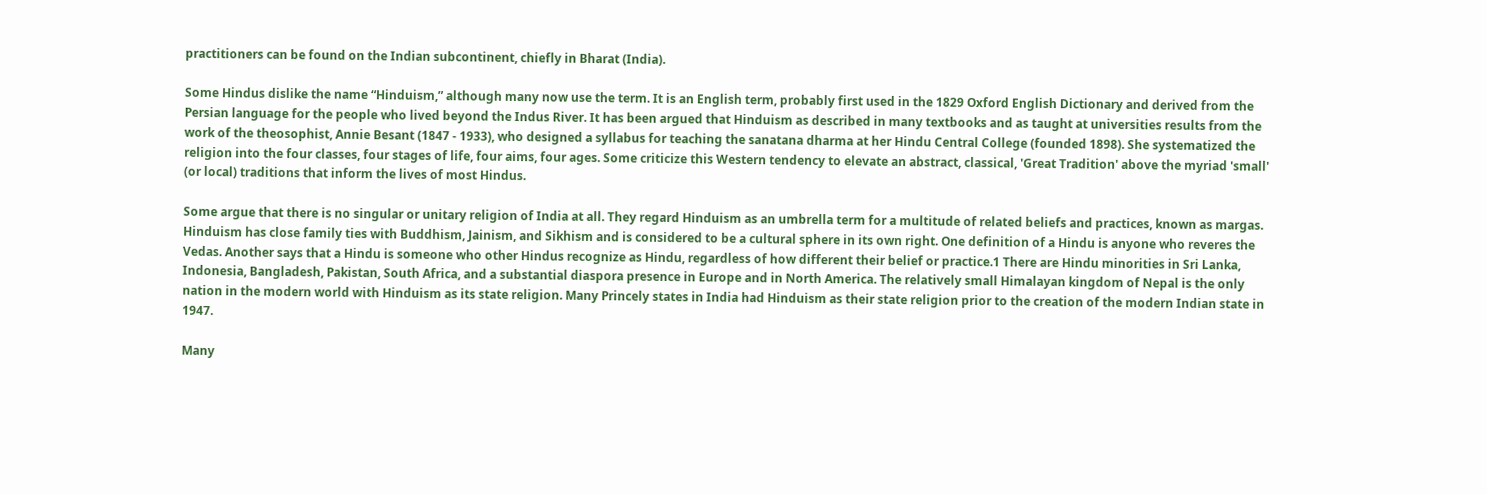practitioners can be found on the Indian subcontinent, chiefly in Bharat (India).

Some Hindus dislike the name “Hinduism,” although many now use the term. It is an English term, probably first used in the 1829 Oxford English Dictionary and derived from the Persian language for the people who lived beyond the Indus River. It has been argued that Hinduism as described in many textbooks and as taught at universities results from the work of the theosophist, Annie Besant (1847 - 1933), who designed a syllabus for teaching the sanatana dharma at her Hindu Central College (founded 1898). She systematized the religion into the four classes, four stages of life, four aims, four ages. Some criticize this Western tendency to elevate an abstract, classical, 'Great Tradition' above the myriad 'small' (or local) traditions that inform the lives of most Hindus.

Some argue that there is no singular or unitary religion of India at all. They regard Hinduism as an umbrella term for a multitude of related beliefs and practices, known as margas. Hinduism has close family ties with Buddhism, Jainism, and Sikhism and is considered to be a cultural sphere in its own right. One definition of a Hindu is anyone who reveres the Vedas. Another says that a Hindu is someone who other Hindus recognize as Hindu, regardless of how different their belief or practice.1 There are Hindu minorities in Sri Lanka, Indonesia, Bangladesh, Pakistan, South Africa, and a substantial diaspora presence in Europe and in North America. The relatively small Himalayan kingdom of Nepal is the only nation in the modern world with Hinduism as its state religion. Many Princely states in India had Hinduism as their state religion prior to the creation of the modern Indian state in 1947.

Many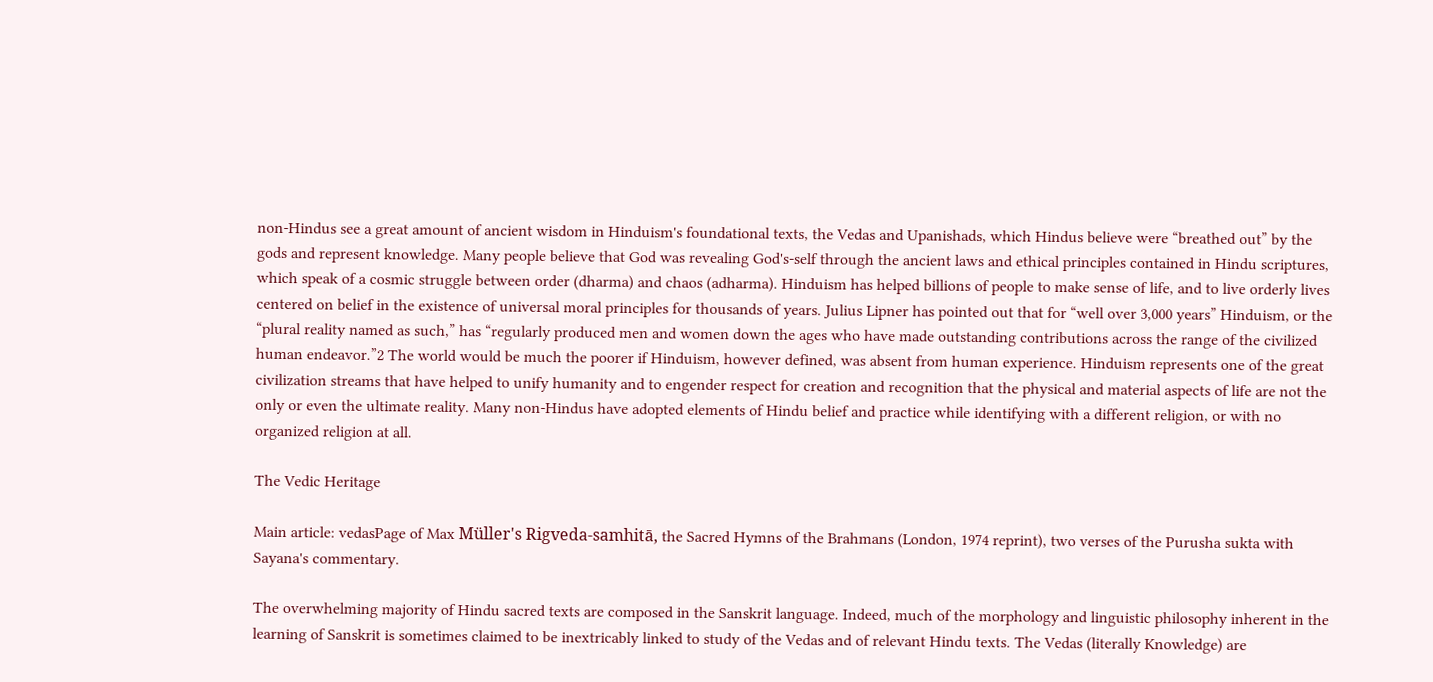non-Hindus see a great amount of ancient wisdom in Hinduism's foundational texts, the Vedas and Upanishads, which Hindus believe were “breathed out” by the gods and represent knowledge. Many people believe that God was revealing God's-self through the ancient laws and ethical principles contained in Hindu scriptures, which speak of a cosmic struggle between order (dharma) and chaos (adharma). Hinduism has helped billions of people to make sense of life, and to live orderly lives centered on belief in the existence of universal moral principles for thousands of years. Julius Lipner has pointed out that for “well over 3,000 years” Hinduism, or the “plural reality named as such,” has “regularly produced men and women down the ages who have made outstanding contributions across the range of the civilized human endeavor.”2 The world would be much the poorer if Hinduism, however defined, was absent from human experience. Hinduism represents one of the great civilization streams that have helped to unify humanity and to engender respect for creation and recognition that the physical and material aspects of life are not the only or even the ultimate reality. Many non-Hindus have adopted elements of Hindu belief and practice while identifying with a different religion, or with no organized religion at all.

The Vedic Heritage

Main article: vedasPage of Max Müller's Rigveda-samhitā, the Sacred Hymns of the Brahmans (London, 1974 reprint), two verses of the Purusha sukta with Sayana's commentary.

The overwhelming majority of Hindu sacred texts are composed in the Sanskrit language. Indeed, much of the morphology and linguistic philosophy inherent in the learning of Sanskrit is sometimes claimed to be inextricably linked to study of the Vedas and of relevant Hindu texts. The Vedas (literally Knowledge) are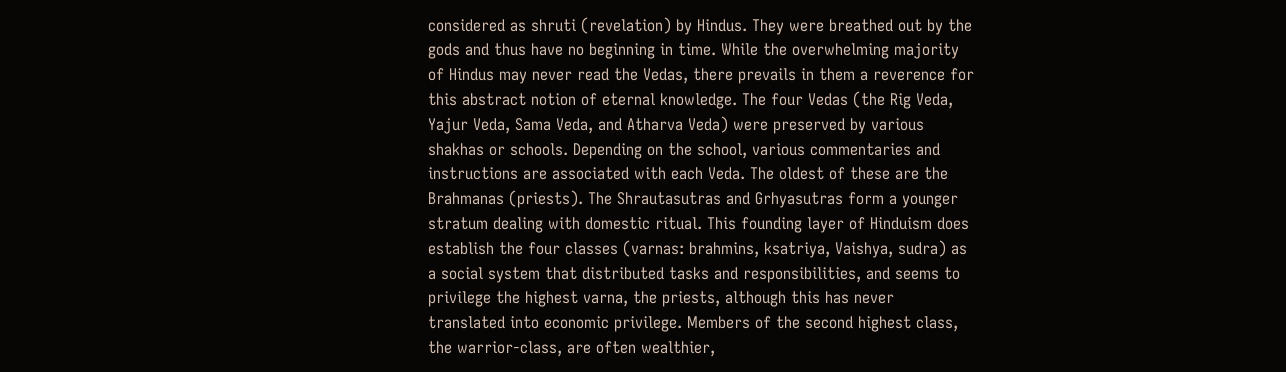considered as shruti (revelation) by Hindus. They were breathed out by the gods and thus have no beginning in time. While the overwhelming majority of Hindus may never read the Vedas, there prevails in them a reverence for this abstract notion of eternal knowledge. The four Vedas (the Rig Veda, Yajur Veda, Sama Veda, and Atharva Veda) were preserved by various shakhas or schools. Depending on the school, various commentaries and instructions are associated with each Veda. The oldest of these are the Brahmanas (priests). The Shrautasutras and Grhyasutras form a younger stratum dealing with domestic ritual. This founding layer of Hinduism does establish the four classes (varnas: brahmins, ksatriya, Vaishya, sudra) as a social system that distributed tasks and responsibilities, and seems to privilege the highest varna, the priests, although this has never translated into economic privilege. Members of the second highest class, the warrior-class, are often wealthier,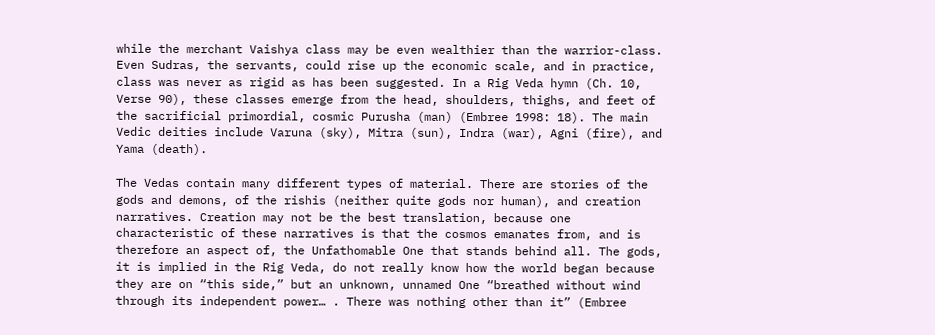while the merchant Vaishya class may be even wealthier than the warrior-class. Even Sudras, the servants, could rise up the economic scale, and in practice, class was never as rigid as has been suggested. In a Rig Veda hymn (Ch. 10, Verse 90), these classes emerge from the head, shoulders, thighs, and feet of the sacrificial primordial, cosmic Purusha (man) (Embree 1998: 18). The main Vedic deities include Varuna (sky), Mitra (sun), Indra (war), Agni (fire), and Yama (death).

The Vedas contain many different types of material. There are stories of the gods and demons, of the rishis (neither quite gods nor human), and creation narratives. Creation may not be the best translation, because one characteristic of these narratives is that the cosmos emanates from, and is therefore an aspect of, the Unfathomable One that stands behind all. The gods, it is implied in the Rig Veda, do not really know how the world began because they are on “this side,” but an unknown, unnamed One “breathed without wind through its independent power… . There was nothing other than it” (Embree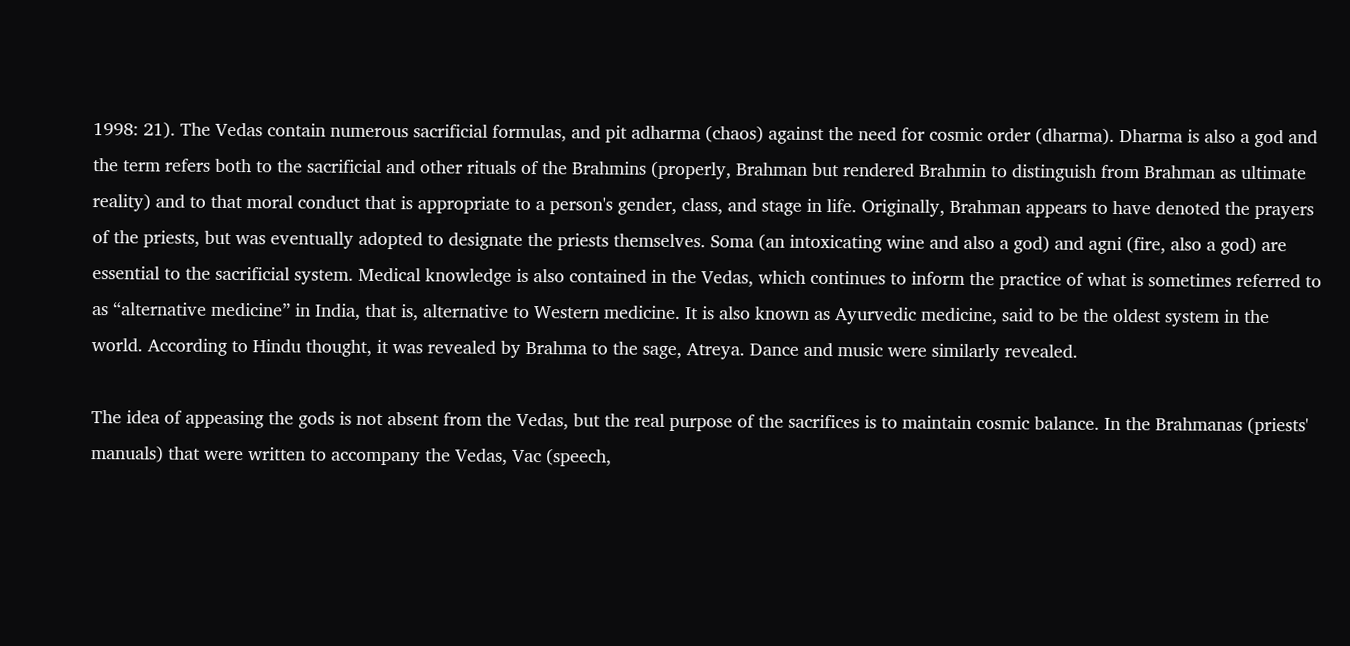1998: 21). The Vedas contain numerous sacrificial formulas, and pit adharma (chaos) against the need for cosmic order (dharma). Dharma is also a god and the term refers both to the sacrificial and other rituals of the Brahmins (properly, Brahman but rendered Brahmin to distinguish from Brahman as ultimate reality) and to that moral conduct that is appropriate to a person's gender, class, and stage in life. Originally, Brahman appears to have denoted the prayers of the priests, but was eventually adopted to designate the priests themselves. Soma (an intoxicating wine and also a god) and agni (fire, also a god) are essential to the sacrificial system. Medical knowledge is also contained in the Vedas, which continues to inform the practice of what is sometimes referred to as “alternative medicine” in India, that is, alternative to Western medicine. It is also known as Ayurvedic medicine, said to be the oldest system in the world. According to Hindu thought, it was revealed by Brahma to the sage, Atreya. Dance and music were similarly revealed.

The idea of appeasing the gods is not absent from the Vedas, but the real purpose of the sacrifices is to maintain cosmic balance. In the Brahmanas (priests' manuals) that were written to accompany the Vedas, Vac (speech,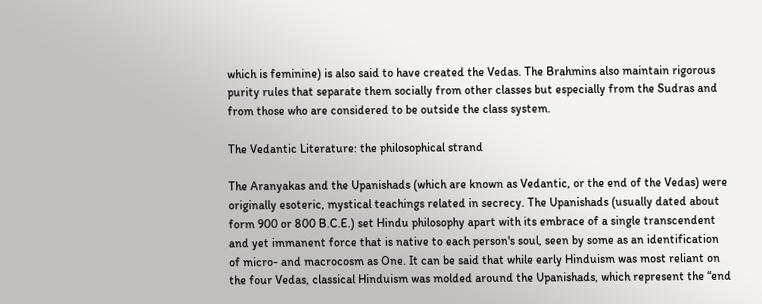which is feminine) is also said to have created the Vedas. The Brahmins also maintain rigorous purity rules that separate them socially from other classes but especially from the Sudras and from those who are considered to be outside the class system.

The Vedantic Literature: the philosophical strand

The Aranyakas and the Upanishads (which are known as Vedantic, or the end of the Vedas) were originally esoteric, mystical teachings related in secrecy. The Upanishads (usually dated about form 900 or 800 B.C.E.) set Hindu philosophy apart with its embrace of a single transcendent and yet immanent force that is native to each person's soul, seen by some as an identification of micro- and macrocosm as One. It can be said that while early Hinduism was most reliant on the four Vedas, classical Hinduism was molded around the Upanishads, which represent the “end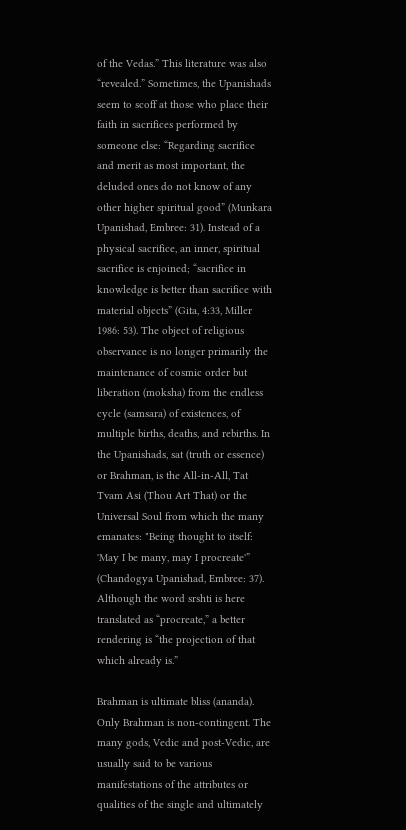of the Vedas.” This literature was also “revealed.” Sometimes, the Upanishads seem to scoff at those who place their faith in sacrifices performed by someone else: “Regarding sacrifice and merit as most important, the deluded ones do not know of any other higher spiritual good” (Munkara Upanishad, Embree: 31). Instead of a physical sacrifice, an inner, spiritual sacrifice is enjoined; “sacrifice in knowledge is better than sacrifice with material objects” (Gita, 4:33, Miller 1986: 53). The object of religious observance is no longer primarily the maintenance of cosmic order but liberation (moksha) from the endless cycle (samsara) of existences, of multiple births, deaths, and rebirths. In the Upanishads, sat (truth or essence) or Brahman, is the All-in-All, Tat Tvam Asi (Thou Art That) or the Universal Soul from which the many emanates: "Being thought to itself: 'May I be many, may I procreate'” (Chandogya Upanishad, Embree: 37). Although the word srshti is here translated as “procreate,” a better rendering is “the projection of that which already is.”

Brahman is ultimate bliss (ananda). Only Brahman is non-contingent. The many gods, Vedic and post-Vedic, are usually said to be various manifestations of the attributes or qualities of the single and ultimately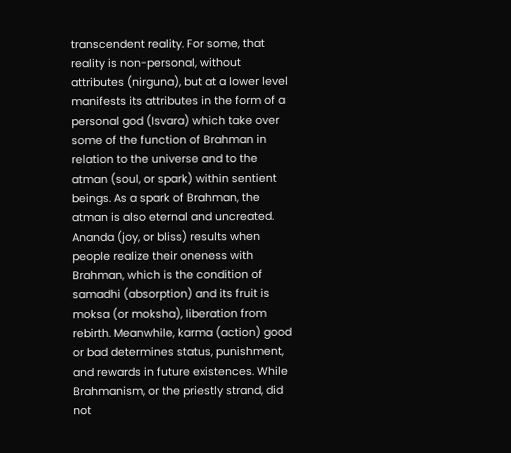transcendent reality. For some, that reality is non-personal, without attributes (nirguna), but at a lower level manifests its attributes in the form of a personal god (Isvara) which take over some of the function of Brahman in relation to the universe and to the atman (soul, or spark) within sentient beings. As a spark of Brahman, the atman is also eternal and uncreated. Ananda (joy, or bliss) results when people realize their oneness with Brahman, which is the condition of samadhi (absorption) and its fruit is moksa (or moksha), liberation from rebirth. Meanwhile, karma (action) good or bad determines status, punishment, and rewards in future existences. While Brahmanism, or the priestly strand, did not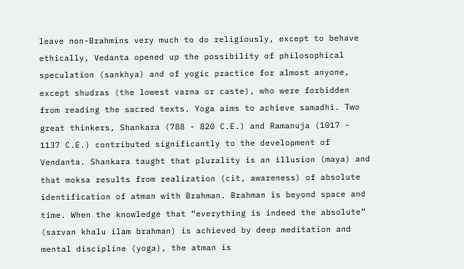leave non-Brahmins very much to do religiously, except to behave ethically, Vedanta opened up the possibility of philosophical speculation (sankhya) and of yogic practice for almost anyone, except shudras (the lowest varna or caste), who were forbidden from reading the sacred texts. Yoga aims to achieve samadhi. Two great thinkers, Shankara (788 - 820 C.E.) and Ramanuja (1017 - 1137 C.E.) contributed significantly to the development of Vendanta. Shankara taught that plurality is an illusion (maya) and that moksa results from realization (cit, awareness) of absolute identification of atman with Brahman. Brahman is beyond space and time. When the knowledge that “everything is indeed the absolute” (sarvan khalu ilam brahman) is achieved by deep meditation and mental discipline (yoga), the atman is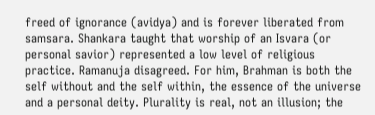freed of ignorance (avidya) and is forever liberated from samsara. Shankara taught that worship of an Isvara (or personal savior) represented a low level of religious practice. Ramanuja disagreed. For him, Brahman is both the self without and the self within, the essence of the universe and a personal deity. Plurality is real, not an illusion; the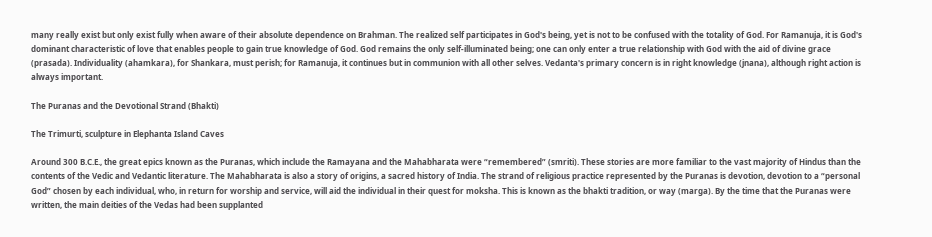many really exist but only exist fully when aware of their absolute dependence on Brahman. The realized self participates in God's being, yet is not to be confused with the totality of God. For Ramanuja, it is God's dominant characteristic of love that enables people to gain true knowledge of God. God remains the only self-illuminated being; one can only enter a true relationship with God with the aid of divine grace (prasada). Individuality (ahamkara), for Shankara, must perish; for Ramanuja, it continues but in communion with all other selves. Vedanta's primary concern is in right knowledge (jnana), although right action is always important.

The Puranas and the Devotional Strand (Bhakti)

The Trimurti, sculpture in Elephanta Island Caves

Around 300 B.C.E., the great epics known as the Puranas, which include the Ramayana and the Mahabharata were “remembered” (smriti). These stories are more familiar to the vast majority of Hindus than the contents of the Vedic and Vedantic literature. The Mahabharata is also a story of origins, a sacred history of India. The strand of religious practice represented by the Puranas is devotion, devotion to a “personal God” chosen by each individual, who, in return for worship and service, will aid the individual in their quest for moksha. This is known as the bhakti tradition, or way (marga). By the time that the Puranas were written, the main deities of the Vedas had been supplanted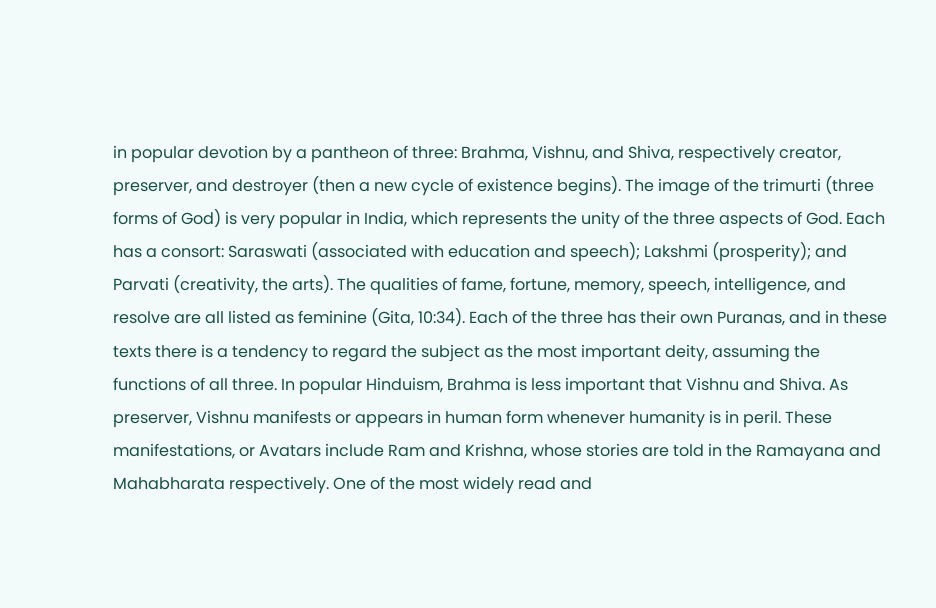in popular devotion by a pantheon of three: Brahma, Vishnu, and Shiva, respectively creator, preserver, and destroyer (then a new cycle of existence begins). The image of the trimurti (three forms of God) is very popular in India, which represents the unity of the three aspects of God. Each has a consort: Saraswati (associated with education and speech); Lakshmi (prosperity); and Parvati (creativity, the arts). The qualities of fame, fortune, memory, speech, intelligence, and resolve are all listed as feminine (Gita, 10:34). Each of the three has their own Puranas, and in these texts there is a tendency to regard the subject as the most important deity, assuming the functions of all three. In popular Hinduism, Brahma is less important that Vishnu and Shiva. As preserver, Vishnu manifests or appears in human form whenever humanity is in peril. These manifestations, or Avatars include Ram and Krishna, whose stories are told in the Ramayana and Mahabharata respectively. One of the most widely read and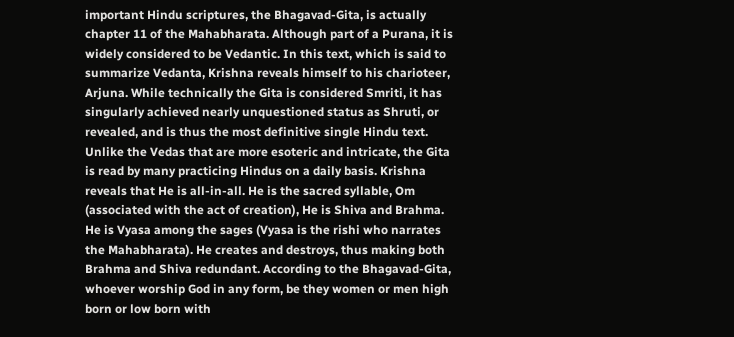important Hindu scriptures, the Bhagavad-Gita, is actually chapter 11 of the Mahabharata. Although part of a Purana, it is widely considered to be Vedantic. In this text, which is said to summarize Vedanta, Krishna reveals himself to his charioteer, Arjuna. While technically the Gita is considered Smriti, it has singularly achieved nearly unquestioned status as Shruti, or revealed, and is thus the most definitive single Hindu text. Unlike the Vedas that are more esoteric and intricate, the Gita is read by many practicing Hindus on a daily basis. Krishna reveals that He is all-in-all. He is the sacred syllable, Om (associated with the act of creation), He is Shiva and Brahma. He is Vyasa among the sages (Vyasa is the rishi who narrates the Mahabharata). He creates and destroys, thus making both Brahma and Shiva redundant. According to the Bhagavad-Gita, whoever worship God in any form, be they women or men high born or low born with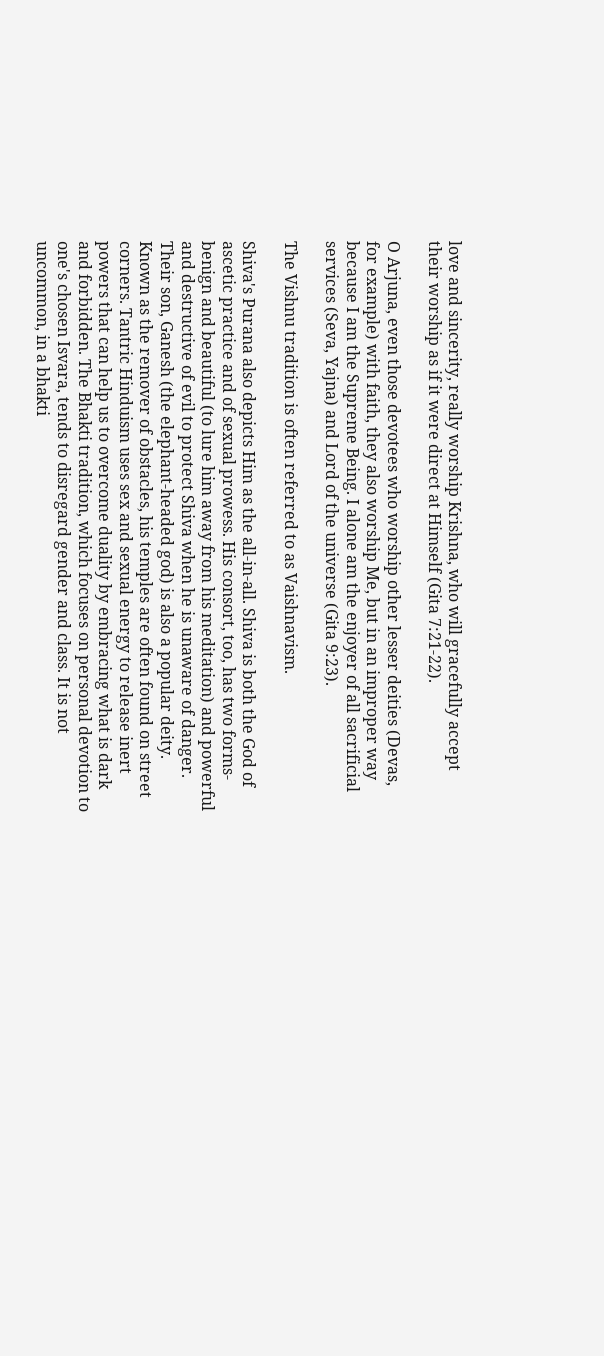love and sincerity, really worship Krishna, who will gracefully accept their worship as if it were direct at Himself (Gita 7:21-22).

O Arjuna, even those devotees who worship other lesser deities (Devas, for example) with faith, they also worship Me, but in an improper way because I am the Supreme Being. I alone am the enjoyer of all sacrificial services (Seva, Yajna) and Lord of the universe (Gita 9:23).

The Vishnu tradition is often referred to as Vaishnavism.

Shiva's Purana also depicts Him as the all-in-all. Shiva is both the God of ascetic practice and of sexual prowess. His consort, too, has two forms-benign and beautiful (to lure him away from his meditation) and powerful and destructive of evil to protect Shiva when he is unaware of danger. Their son, Ganesh (the elephant-headed god) is also a popular deity. Known as the remover of obstacles, his temples are often found on street corners. Tantric Hinduism uses sex and sexual energy to release inert powers that can help us to overcome duality by embracing what is dark and forbidden. The Bhakti tradition, which focuses on personal devotion to one's chosen Isvara, tends to disregard gender and class. It is not uncommon, in a bhakti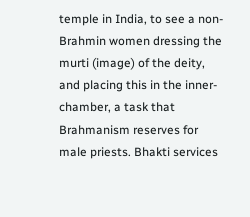temple in India, to see a non-Brahmin women dressing the murti (image) of the deity, and placing this in the inner-chamber, a task that Brahmanism reserves for male priests. Bhakti services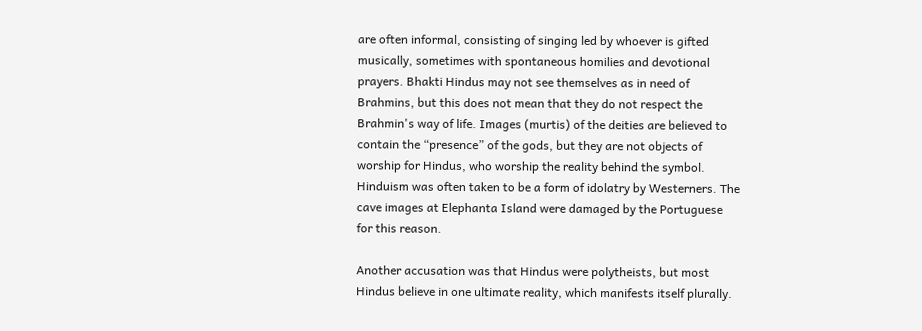are often informal, consisting of singing led by whoever is gifted musically, sometimes with spontaneous homilies and devotional prayers. Bhakti Hindus may not see themselves as in need of Brahmins, but this does not mean that they do not respect the Brahmin's way of life. Images (murtis) of the deities are believed to contain the “presence” of the gods, but they are not objects of worship for Hindus, who worship the reality behind the symbol. Hinduism was often taken to be a form of idolatry by Westerners. The cave images at Elephanta Island were damaged by the Portuguese for this reason.

Another accusation was that Hindus were polytheists, but most Hindus believe in one ultimate reality, which manifests itself plurally.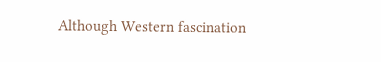Although Western fascination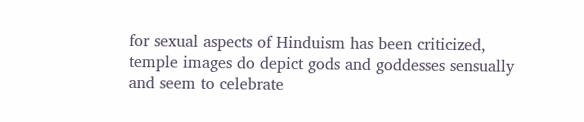for sexual aspects of Hinduism has been criticized, temple images do depict gods and goddesses sensually and seem to celebrate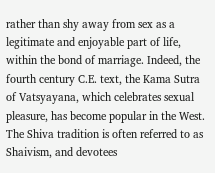rather than shy away from sex as a legitimate and enjoyable part of life, within the bond of marriage. Indeed, the fourth century C.E. text, the Kama Sutra of Vatsyayana, which celebrates sexual pleasure, has become popular in the West. The Shiva tradition is often referred to as Shaivism, and devotees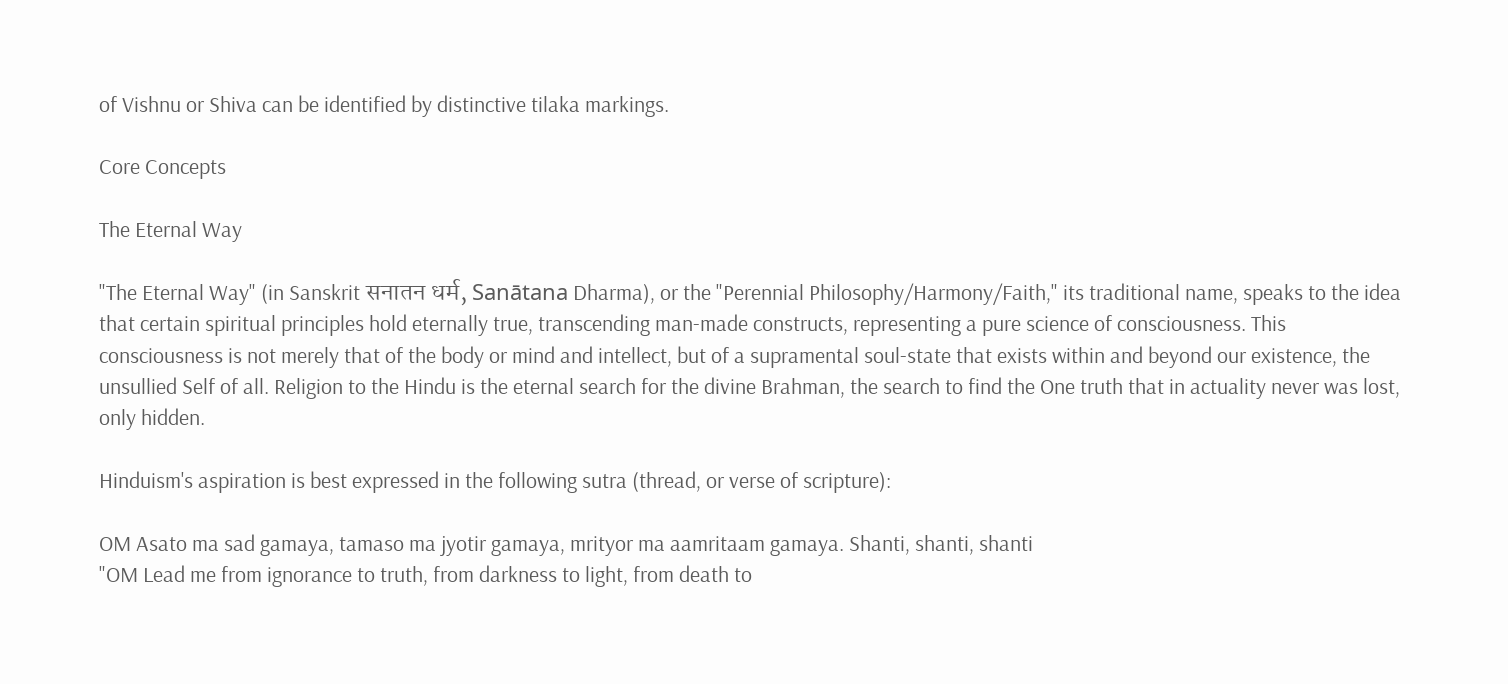of Vishnu or Shiva can be identified by distinctive tilaka markings.

Core Concepts

The Eternal Way

"The Eternal Way" (in Sanskrit सनातन धर्म, Sanātana Dharma), or the "Perennial Philosophy/Harmony/Faith," its traditional name, speaks to the idea that certain spiritual principles hold eternally true, transcending man-made constructs, representing a pure science of consciousness. This consciousness is not merely that of the body or mind and intellect, but of a supramental soul-state that exists within and beyond our existence, the unsullied Self of all. Religion to the Hindu is the eternal search for the divine Brahman, the search to find the One truth that in actuality never was lost, only hidden.

Hinduism's aspiration is best expressed in the following sutra (thread, or verse of scripture):

OM Asato ma sad gamaya, tamaso ma jyotir gamaya, mrityor ma aamritaam gamaya. Shanti, shanti, shanti
"OM Lead me from ignorance to truth, from darkness to light, from death to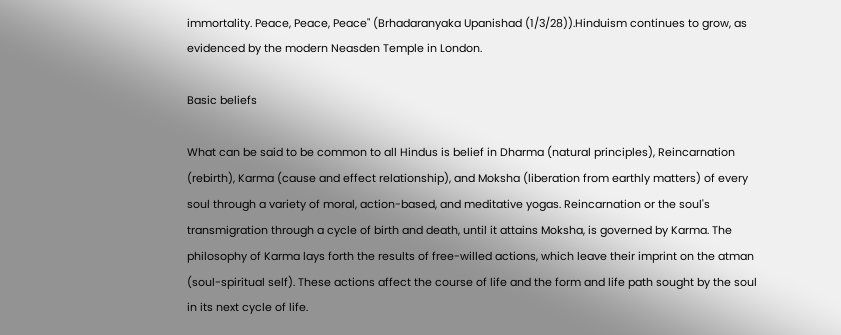immortality. Peace, Peace, Peace" (Brhadaranyaka Upanishad (1/3/28)).Hinduism continues to grow, as evidenced by the modern Neasden Temple in London.

Basic beliefs

What can be said to be common to all Hindus is belief in Dharma (natural principles), Reincarnation (rebirth), Karma (cause and effect relationship), and Moksha (liberation from earthly matters) of every soul through a variety of moral, action-based, and meditative yogas. Reincarnation or the soul's transmigration through a cycle of birth and death, until it attains Moksha, is governed by Karma. The philosophy of Karma lays forth the results of free-willed actions, which leave their imprint on the atman (soul-spiritual self). These actions affect the course of life and the form and life path sought by the soul in its next cycle of life.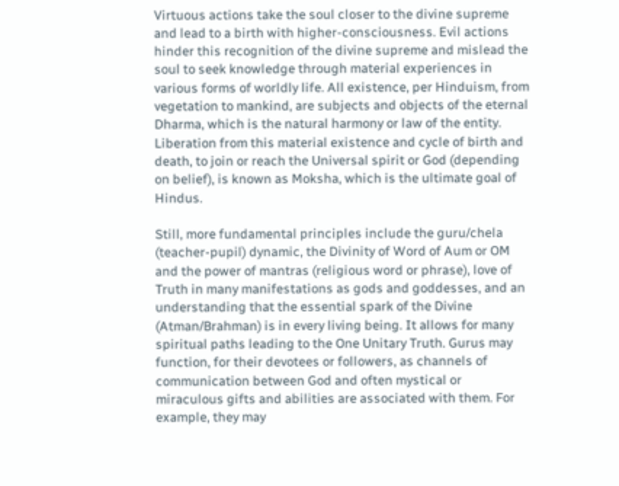Virtuous actions take the soul closer to the divine supreme and lead to a birth with higher-consciousness. Evil actions hinder this recognition of the divine supreme and mislead the soul to seek knowledge through material experiences in various forms of worldly life. All existence, per Hinduism, from vegetation to mankind, are subjects and objects of the eternal Dharma, which is the natural harmony or law of the entity. Liberation from this material existence and cycle of birth and death, to join or reach the Universal spirit or God (depending on belief), is known as Moksha, which is the ultimate goal of Hindus.

Still, more fundamental principles include the guru/chela (teacher-pupil) dynamic, the Divinity of Word of Aum or OM and the power of mantras (religious word or phrase), love of Truth in many manifestations as gods and goddesses, and an understanding that the essential spark of the Divine (Atman/Brahman) is in every living being. It allows for many spiritual paths leading to the One Unitary Truth. Gurus may function, for their devotees or followers, as channels of communication between God and often mystical or miraculous gifts and abilities are associated with them. For example, they may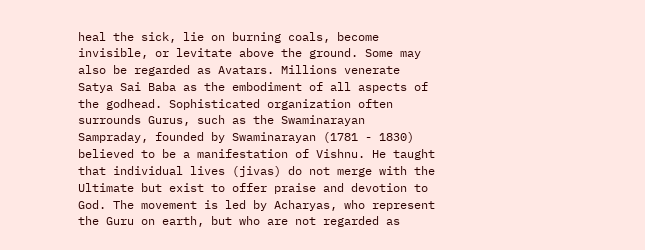heal the sick, lie on burning coals, become invisible, or levitate above the ground. Some may also be regarded as Avatars. Millions venerate Satya Sai Baba as the embodiment of all aspects of the godhead. Sophisticated organization often surrounds Gurus, such as the Swaminarayan Sampraday, founded by Swaminarayan (1781 - 1830) believed to be a manifestation of Vishnu. He taught that individual lives (jivas) do not merge with the Ultimate but exist to offer praise and devotion to God. The movement is led by Acharyas, who represent the Guru on earth, but who are not regarded as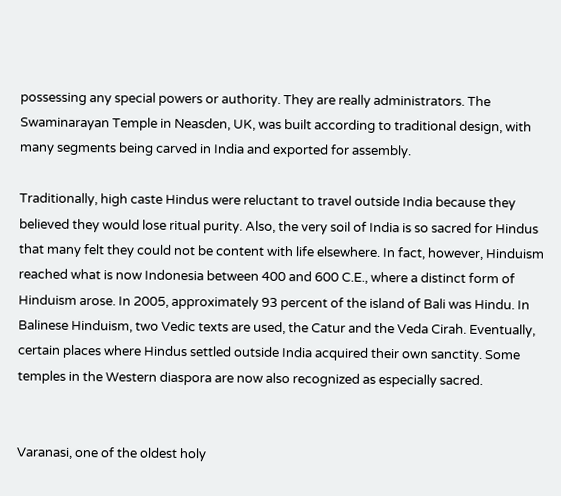possessing any special powers or authority. They are really administrators. The Swaminarayan Temple in Neasden, UK, was built according to traditional design, with many segments being carved in India and exported for assembly.

Traditionally, high caste Hindus were reluctant to travel outside India because they believed they would lose ritual purity. Also, the very soil of India is so sacred for Hindus that many felt they could not be content with life elsewhere. In fact, however, Hinduism reached what is now Indonesia between 400 and 600 C.E., where a distinct form of Hinduism arose. In 2005, approximately 93 percent of the island of Bali was Hindu. In Balinese Hinduism, two Vedic texts are used, the Catur and the Veda Cirah. Eventually, certain places where Hindus settled outside India acquired their own sanctity. Some temples in the Western diaspora are now also recognized as especially sacred.


Varanasi, one of the oldest holy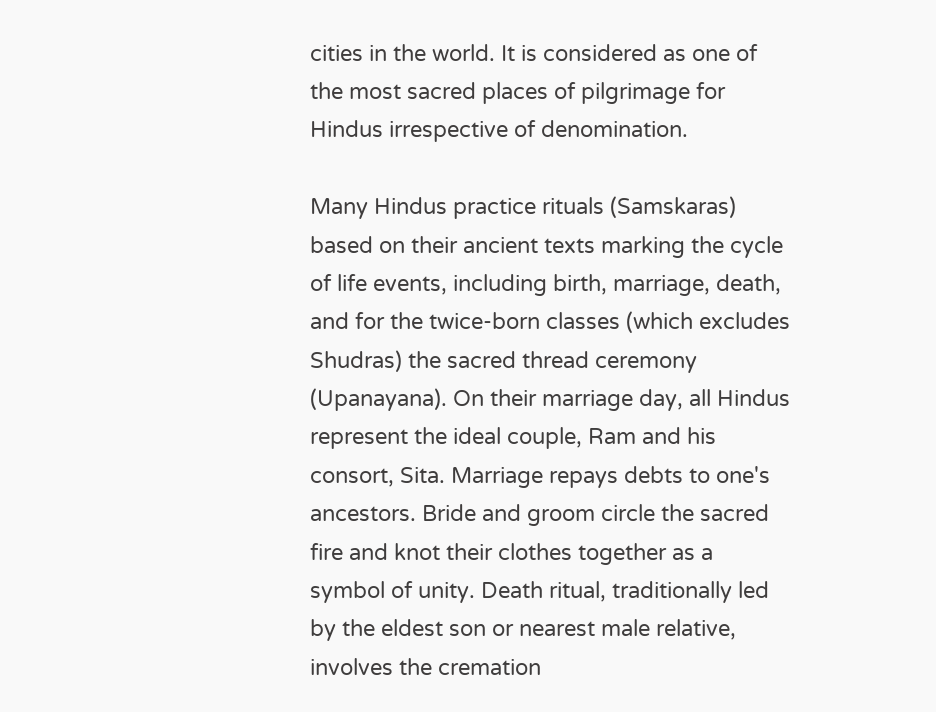cities in the world. It is considered as one of the most sacred places of pilgrimage for Hindus irrespective of denomination.

Many Hindus practice rituals (Samskaras) based on their ancient texts marking the cycle of life events, including birth, marriage, death, and for the twice-born classes (which excludes Shudras) the sacred thread ceremony (Upanayana). On their marriage day, all Hindus represent the ideal couple, Ram and his consort, Sita. Marriage repays debts to one's ancestors. Bride and groom circle the sacred fire and knot their clothes together as a symbol of unity. Death ritual, traditionally led by the eldest son or nearest male relative, involves the cremation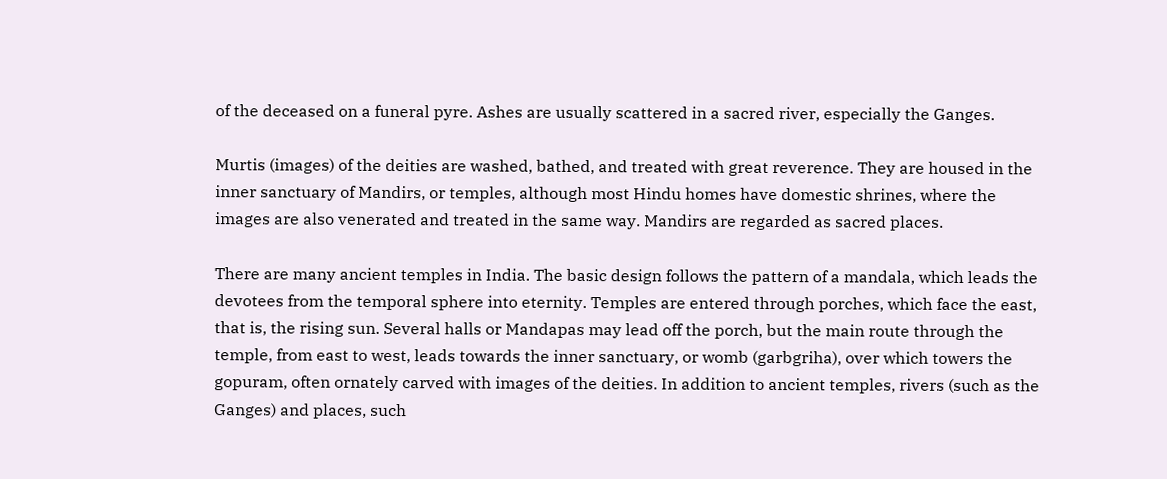of the deceased on a funeral pyre. Ashes are usually scattered in a sacred river, especially the Ganges.

Murtis (images) of the deities are washed, bathed, and treated with great reverence. They are housed in the inner sanctuary of Mandirs, or temples, although most Hindu homes have domestic shrines, where the images are also venerated and treated in the same way. Mandirs are regarded as sacred places.

There are many ancient temples in India. The basic design follows the pattern of a mandala, which leads the devotees from the temporal sphere into eternity. Temples are entered through porches, which face the east, that is, the rising sun. Several halls or Mandapas may lead off the porch, but the main route through the temple, from east to west, leads towards the inner sanctuary, or womb (garbgriha), over which towers the gopuram, often ornately carved with images of the deities. In addition to ancient temples, rivers (such as the Ganges) and places, such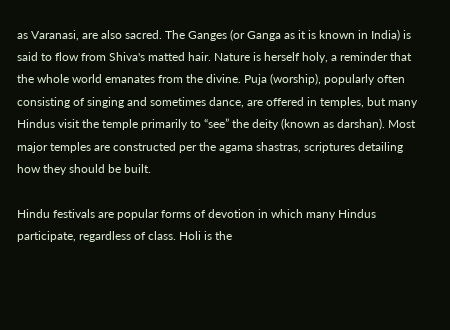as Varanasi, are also sacred. The Ganges (or Ganga as it is known in India) is said to flow from Shiva's matted hair. Nature is herself holy, a reminder that the whole world emanates from the divine. Puja (worship), popularly often consisting of singing and sometimes dance, are offered in temples, but many Hindus visit the temple primarily to “see” the deity (known as darshan). Most major temples are constructed per the agama shastras, scriptures detailing how they should be built.

Hindu festivals are popular forms of devotion in which many Hindus participate, regardless of class. Holi is the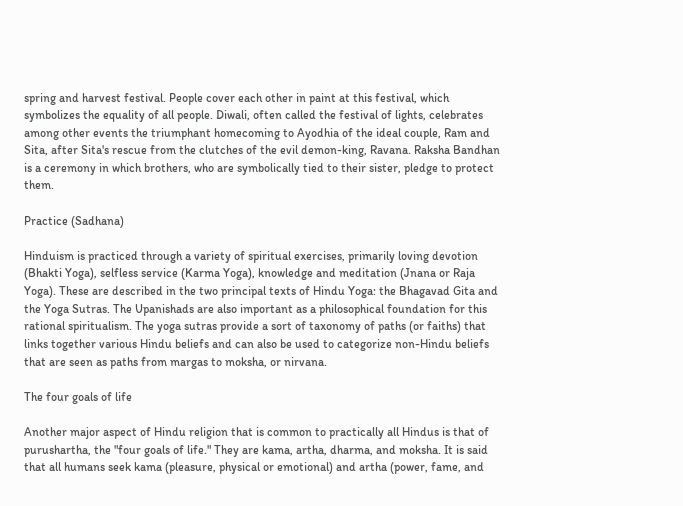spring and harvest festival. People cover each other in paint at this festival, which symbolizes the equality of all people. Diwali, often called the festival of lights, celebrates among other events the triumphant homecoming to Ayodhia of the ideal couple, Ram and Sita, after Sita's rescue from the clutches of the evil demon-king, Ravana. Raksha Bandhan is a ceremony in which brothers, who are symbolically tied to their sister, pledge to protect them.

Practice (Sadhana)

Hinduism is practiced through a variety of spiritual exercises, primarily loving devotion (Bhakti Yoga), selfless service (Karma Yoga), knowledge and meditation (Jnana or Raja Yoga). These are described in the two principal texts of Hindu Yoga: the Bhagavad Gita and the Yoga Sutras. The Upanishads are also important as a philosophical foundation for this rational spiritualism. The yoga sutras provide a sort of taxonomy of paths (or faiths) that links together various Hindu beliefs and can also be used to categorize non-Hindu beliefs that are seen as paths from margas to moksha, or nirvana.

The four goals of life

Another major aspect of Hindu religion that is common to practically all Hindus is that of purushartha, the "four goals of life." They are kama, artha, dharma, and moksha. It is said that all humans seek kama (pleasure, physical or emotional) and artha (power, fame, and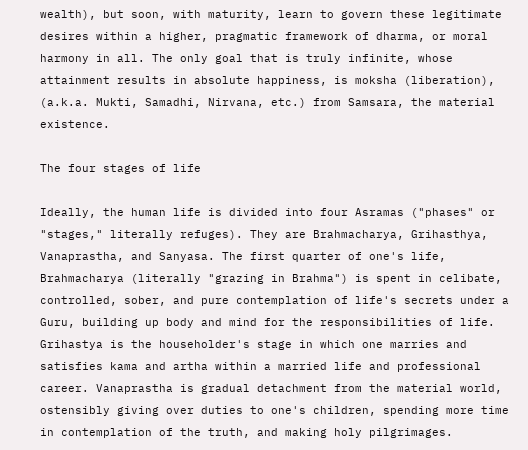wealth), but soon, with maturity, learn to govern these legitimate desires within a higher, pragmatic framework of dharma, or moral harmony in all. The only goal that is truly infinite, whose attainment results in absolute happiness, is moksha (liberation), (a.k.a. Mukti, Samadhi, Nirvana, etc.) from Samsara, the material existence.

The four stages of life

Ideally, the human life is divided into four Asramas ("phases" or "stages," literally refuges). They are Brahmacharya, Grihasthya, Vanaprastha, and Sanyasa. The first quarter of one's life, Brahmacharya (literally "grazing in Brahma") is spent in celibate, controlled, sober, and pure contemplation of life's secrets under a Guru, building up body and mind for the responsibilities of life. Grihastya is the householder's stage in which one marries and satisfies kama and artha within a married life and professional career. Vanaprastha is gradual detachment from the material world, ostensibly giving over duties to one's children, spending more time in contemplation of the truth, and making holy pilgrimages.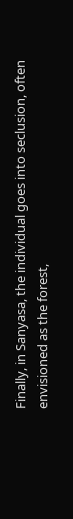Finally, in Sanyasa, the individual goes into seclusion, often envisioned as the forest,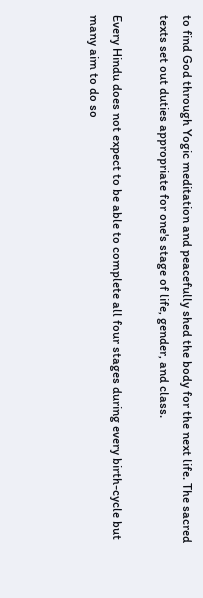to find God through Yogic meditation and peacefully shed the body for the next life. The sacred texts set out duties appropriate for one's stage of life, gender, and class.

Every Hindu does not expect to be able to complete all four stages during every birth-cycle but many aim to do so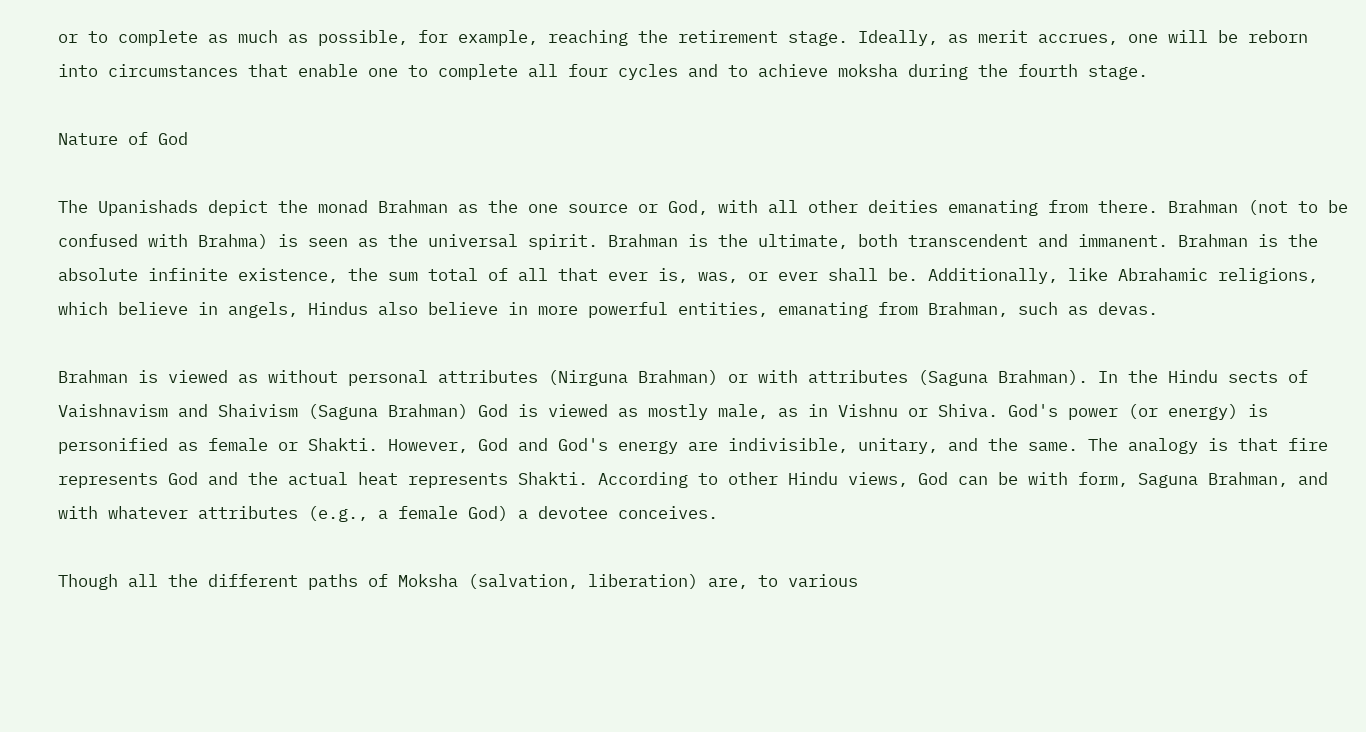or to complete as much as possible, for example, reaching the retirement stage. Ideally, as merit accrues, one will be reborn into circumstances that enable one to complete all four cycles and to achieve moksha during the fourth stage.

Nature of God

The Upanishads depict the monad Brahman as the one source or God, with all other deities emanating from there. Brahman (not to be confused with Brahma) is seen as the universal spirit. Brahman is the ultimate, both transcendent and immanent. Brahman is the absolute infinite existence, the sum total of all that ever is, was, or ever shall be. Additionally, like Abrahamic religions, which believe in angels, Hindus also believe in more powerful entities, emanating from Brahman, such as devas.

Brahman is viewed as without personal attributes (Nirguna Brahman) or with attributes (Saguna Brahman). In the Hindu sects of Vaishnavism and Shaivism (Saguna Brahman) God is viewed as mostly male, as in Vishnu or Shiva. God's power (or energy) is personified as female or Shakti. However, God and God's energy are indivisible, unitary, and the same. The analogy is that fire represents God and the actual heat represents Shakti. According to other Hindu views, God can be with form, Saguna Brahman, and with whatever attributes (e.g., a female God) a devotee conceives.

Though all the different paths of Moksha (salvation, liberation) are, to various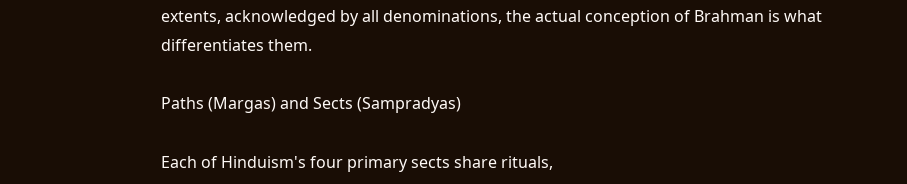extents, acknowledged by all denominations, the actual conception of Brahman is what differentiates them.

Paths (Margas) and Sects (Sampradyas)

Each of Hinduism's four primary sects share rituals,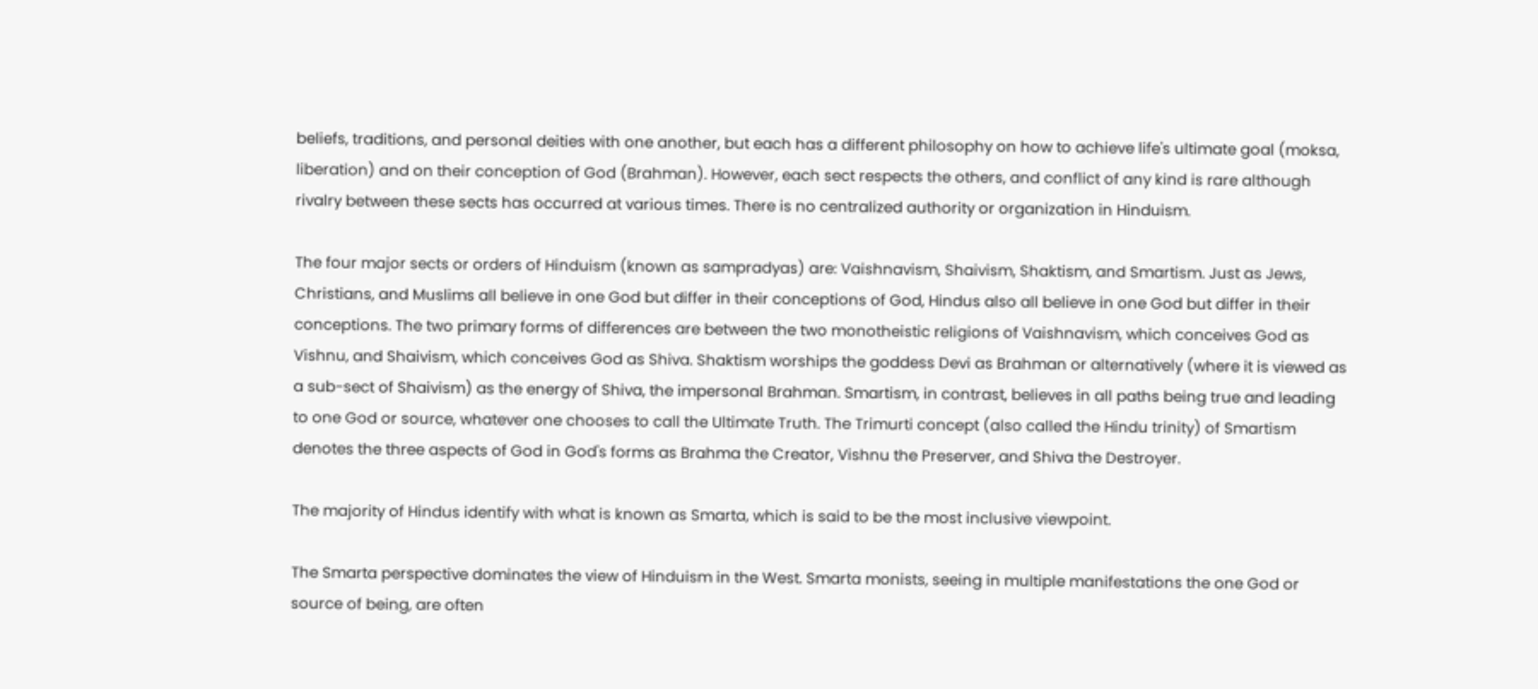beliefs, traditions, and personal deities with one another, but each has a different philosophy on how to achieve life's ultimate goal (moksa, liberation) and on their conception of God (Brahman). However, each sect respects the others, and conflict of any kind is rare although rivalry between these sects has occurred at various times. There is no centralized authority or organization in Hinduism.

The four major sects or orders of Hinduism (known as sampradyas) are: Vaishnavism, Shaivism, Shaktism, and Smartism. Just as Jews, Christians, and Muslims all believe in one God but differ in their conceptions of God, Hindus also all believe in one God but differ in their conceptions. The two primary forms of differences are between the two monotheistic religions of Vaishnavism, which conceives God as Vishnu, and Shaivism, which conceives God as Shiva. Shaktism worships the goddess Devi as Brahman or alternatively (where it is viewed as a sub-sect of Shaivism) as the energy of Shiva, the impersonal Brahman. Smartism, in contrast, believes in all paths being true and leading to one God or source, whatever one chooses to call the Ultimate Truth. The Trimurti concept (also called the Hindu trinity) of Smartism denotes the three aspects of God in God's forms as Brahma the Creator, Vishnu the Preserver, and Shiva the Destroyer.

The majority of Hindus identify with what is known as Smarta, which is said to be the most inclusive viewpoint.

The Smarta perspective dominates the view of Hinduism in the West. Smarta monists, seeing in multiple manifestations the one God or source of being, are often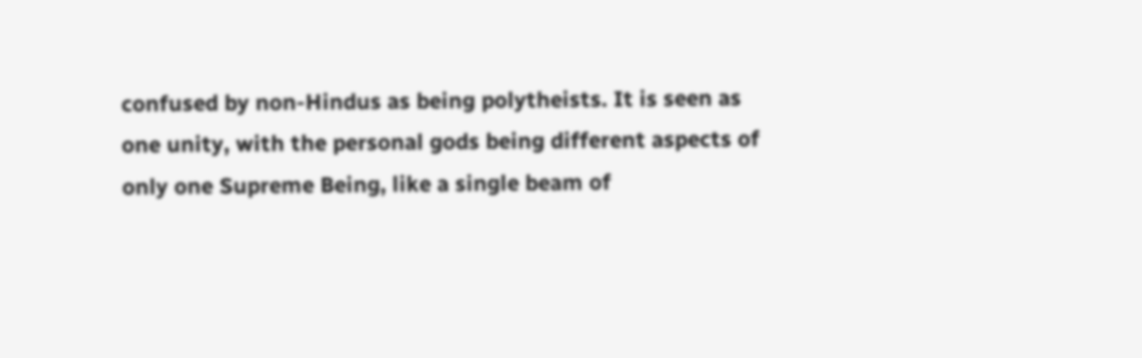confused by non-Hindus as being polytheists. It is seen as one unity, with the personal gods being different aspects of only one Supreme Being, like a single beam of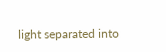light separated into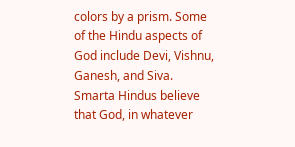colors by a prism. Some of the Hindu aspects of God include Devi, Vishnu, Ganesh, and Siva. Smarta Hindus believe that God, in whatever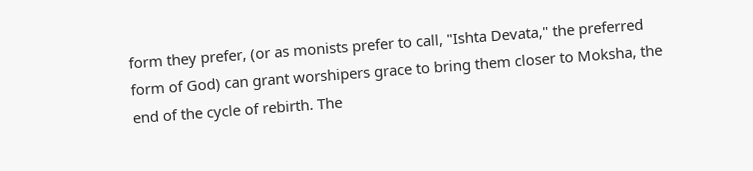form they prefer, (or as monists prefer to call, "Ishta Devata," the preferred form of God) can grant worshipers grace to bring them closer to Moksha, the end of the cycle of rebirth. The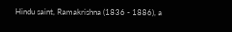Hindu saint, Ramakrishna (1836 - 1886), a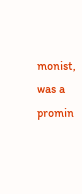monist, was a promin